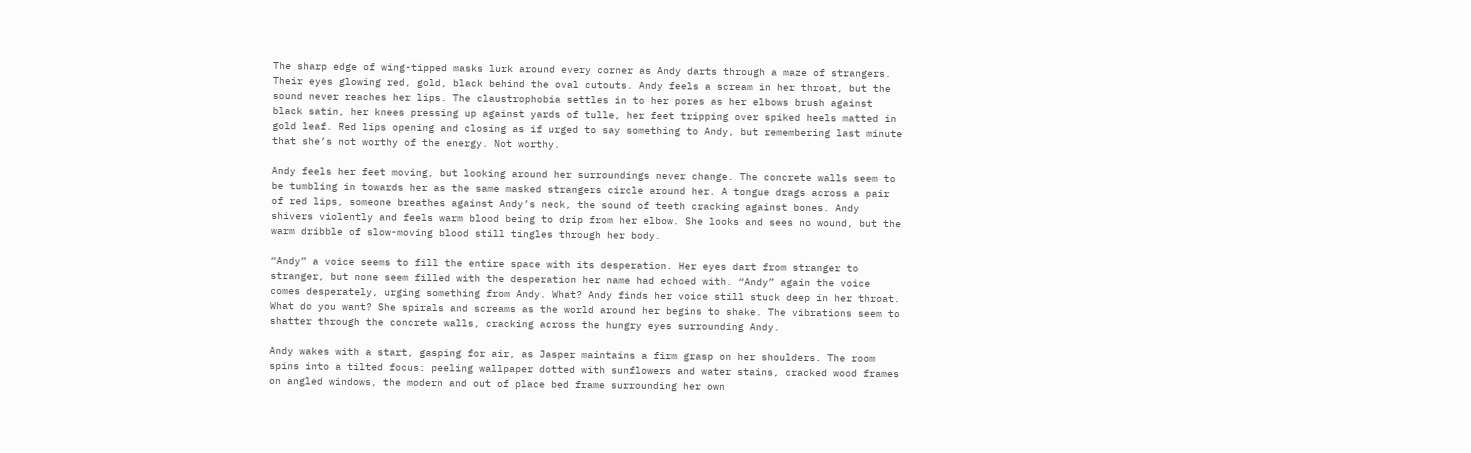The sharp edge of wing-tipped masks lurk around every corner as Andy darts through a maze of strangers. Their eyes glowing red, gold, black behind the oval cutouts. Andy feels a scream in her throat, but the sound never reaches her lips. The claustrophobia settles in to her pores as her elbows brush against black satin, her knees pressing up against yards of tulle, her feet tripping over spiked heels matted in gold leaf. Red lips opening and closing as if urged to say something to Andy, but remembering last minute that she’s not worthy of the energy. Not worthy.

Andy feels her feet moving, but looking around her surroundings never change. The concrete walls seem to be tumbling in towards her as the same masked strangers circle around her. A tongue drags across a pair of red lips, someone breathes against Andy’s neck, the sound of teeth cracking against bones. Andy shivers violently and feels warm blood being to drip from her elbow. She looks and sees no wound, but the warm dribble of slow-moving blood still tingles through her body.

“Andy” a voice seems to fill the entire space with its desperation. Her eyes dart from stranger to stranger, but none seem filled with the desperation her name had echoed with. “Andy” again the voice comes desperately, urging something from Andy. What? Andy finds her voice still stuck deep in her throat. What do you want? She spirals and screams as the world around her begins to shake. The vibrations seem to shatter through the concrete walls, cracking across the hungry eyes surrounding Andy.

Andy wakes with a start, gasping for air, as Jasper maintains a firm grasp on her shoulders. The room spins into a tilted focus: peeling wallpaper dotted with sunflowers and water stains, cracked wood frames on angled windows, the modern and out of place bed frame surrounding her own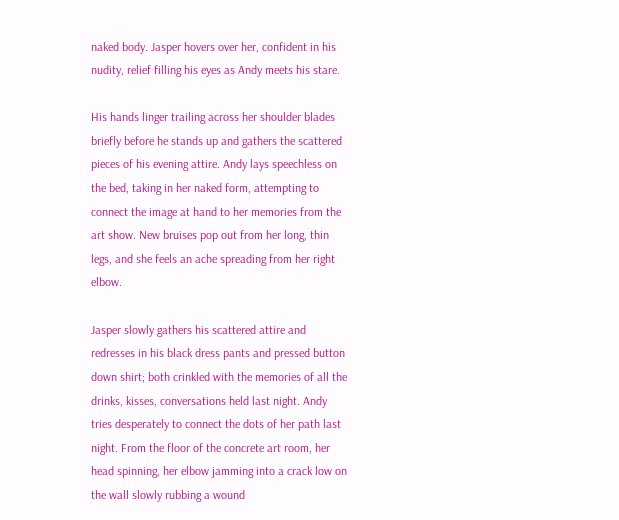naked body. Jasper hovers over her, confident in his nudity, relief filling his eyes as Andy meets his stare.

His hands linger trailing across her shoulder blades briefly before he stands up and gathers the scattered pieces of his evening attire. Andy lays speechless on the bed, taking in her naked form, attempting to connect the image at hand to her memories from the art show. New bruises pop out from her long, thin legs, and she feels an ache spreading from her right elbow.

Jasper slowly gathers his scattered attire and redresses in his black dress pants and pressed button down shirt; both crinkled with the memories of all the drinks, kisses, conversations held last night. Andy tries desperately to connect the dots of her path last night. From the floor of the concrete art room, her head spinning, her elbow jamming into a crack low on the wall slowly rubbing a wound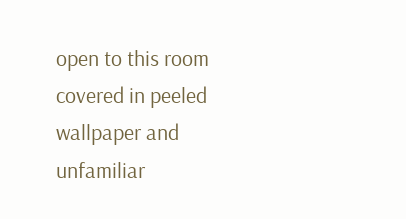open to this room covered in peeled wallpaper and unfamiliar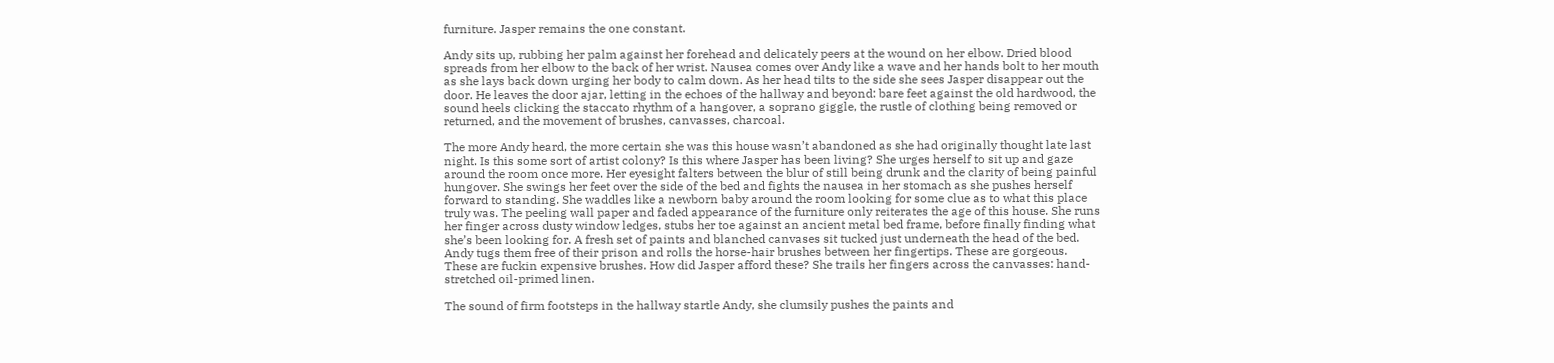furniture. Jasper remains the one constant.

Andy sits up, rubbing her palm against her forehead and delicately peers at the wound on her elbow. Dried blood spreads from her elbow to the back of her wrist. Nausea comes over Andy like a wave and her hands bolt to her mouth as she lays back down urging her body to calm down. As her head tilts to the side she sees Jasper disappear out the door. He leaves the door ajar, letting in the echoes of the hallway and beyond: bare feet against the old hardwood, the sound heels clicking the staccato rhythm of a hangover, a soprano giggle, the rustle of clothing being removed or returned, and the movement of brushes, canvasses, charcoal.

The more Andy heard, the more certain she was this house wasn’t abandoned as she had originally thought late last night. Is this some sort of artist colony? Is this where Jasper has been living? She urges herself to sit up and gaze around the room once more. Her eyesight falters between the blur of still being drunk and the clarity of being painful hungover. She swings her feet over the side of the bed and fights the nausea in her stomach as she pushes herself forward to standing. She waddles like a newborn baby around the room looking for some clue as to what this place truly was. The peeling wall paper and faded appearance of the furniture only reiterates the age of this house. She runs her finger across dusty window ledges, stubs her toe against an ancient metal bed frame, before finally finding what she’s been looking for. A fresh set of paints and blanched canvases sit tucked just underneath the head of the bed. Andy tugs them free of their prison and rolls the horse-hair brushes between her fingertips. These are gorgeous. These are fuckin expensive brushes. How did Jasper afford these? She trails her fingers across the canvasses: hand-stretched oil-primed linen.

The sound of firm footsteps in the hallway startle Andy, she clumsily pushes the paints and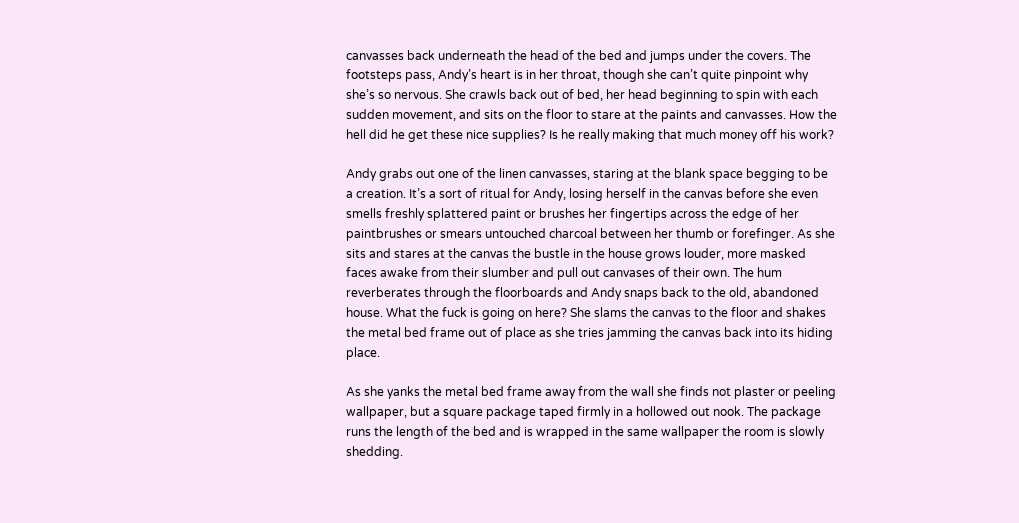canvasses back underneath the head of the bed and jumps under the covers. The footsteps pass, Andy’s heart is in her throat, though she can’t quite pinpoint why she’s so nervous. She crawls back out of bed, her head beginning to spin with each sudden movement, and sits on the floor to stare at the paints and canvasses. How the hell did he get these nice supplies? Is he really making that much money off his work?

Andy grabs out one of the linen canvasses, staring at the blank space begging to be a creation. It’s a sort of ritual for Andy, losing herself in the canvas before she even smells freshly splattered paint or brushes her fingertips across the edge of her paintbrushes or smears untouched charcoal between her thumb or forefinger. As she sits and stares at the canvas the bustle in the house grows louder, more masked faces awake from their slumber and pull out canvases of their own. The hum reverberates through the floorboards and Andy snaps back to the old, abandoned house. What the fuck is going on here? She slams the canvas to the floor and shakes the metal bed frame out of place as she tries jamming the canvas back into its hiding place.

As she yanks the metal bed frame away from the wall she finds not plaster or peeling wallpaper, but a square package taped firmly in a hollowed out nook. The package runs the length of the bed and is wrapped in the same wallpaper the room is slowly shedding.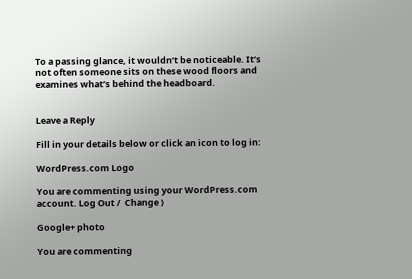To a passing glance, it wouldn’t be noticeable. It’s not often someone sits on these wood floors and examines what’s behind the headboard.


Leave a Reply

Fill in your details below or click an icon to log in:

WordPress.com Logo

You are commenting using your WordPress.com account. Log Out /  Change )

Google+ photo

You are commenting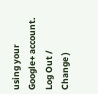using your Google+ account. Log Out /  Change )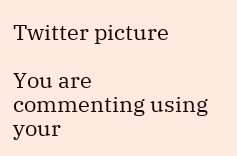Twitter picture

You are commenting using your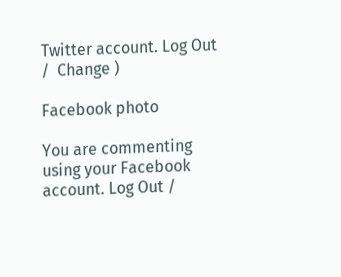Twitter account. Log Out /  Change )

Facebook photo

You are commenting using your Facebook account. Log Out /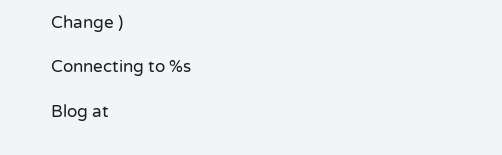Change )

Connecting to %s

Blog at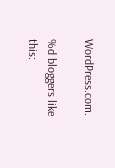WordPress.com.

%d bloggers like this: